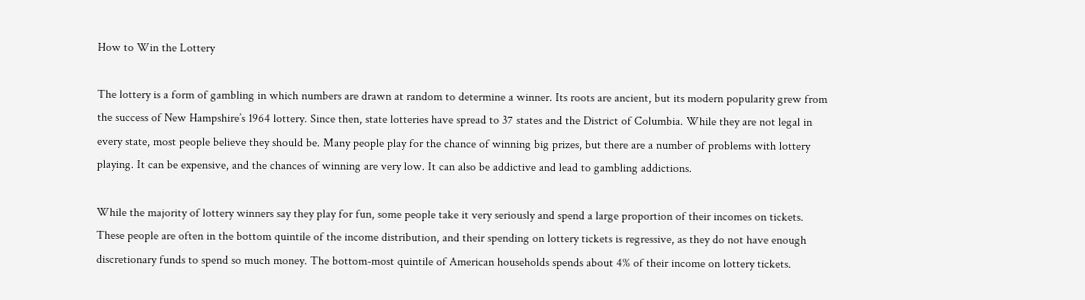How to Win the Lottery

The lottery is a form of gambling in which numbers are drawn at random to determine a winner. Its roots are ancient, but its modern popularity grew from the success of New Hampshire’s 1964 lottery. Since then, state lotteries have spread to 37 states and the District of Columbia. While they are not legal in every state, most people believe they should be. Many people play for the chance of winning big prizes, but there are a number of problems with lottery playing. It can be expensive, and the chances of winning are very low. It can also be addictive and lead to gambling addictions.

While the majority of lottery winners say they play for fun, some people take it very seriously and spend a large proportion of their incomes on tickets. These people are often in the bottom quintile of the income distribution, and their spending on lottery tickets is regressive, as they do not have enough discretionary funds to spend so much money. The bottom-most quintile of American households spends about 4% of their income on lottery tickets.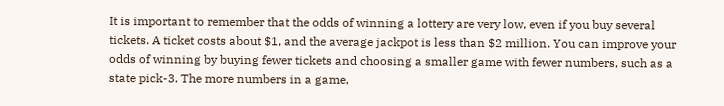It is important to remember that the odds of winning a lottery are very low, even if you buy several tickets. A ticket costs about $1, and the average jackpot is less than $2 million. You can improve your odds of winning by buying fewer tickets and choosing a smaller game with fewer numbers, such as a state pick-3. The more numbers in a game,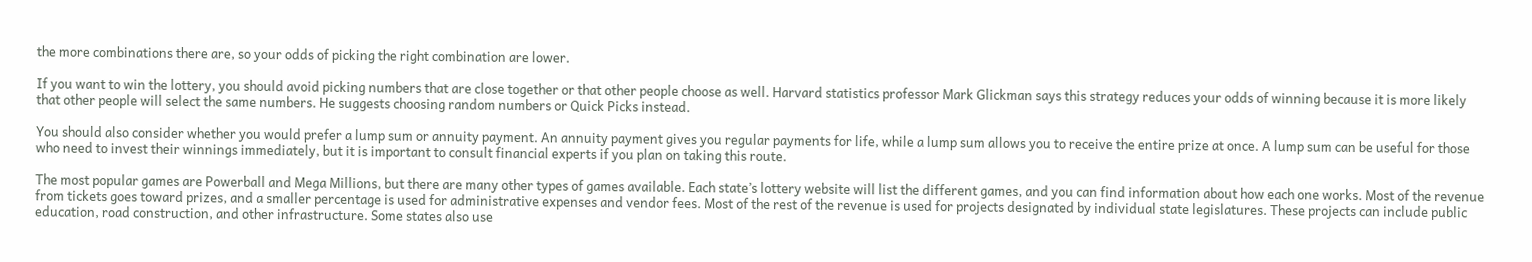the more combinations there are, so your odds of picking the right combination are lower.

If you want to win the lottery, you should avoid picking numbers that are close together or that other people choose as well. Harvard statistics professor Mark Glickman says this strategy reduces your odds of winning because it is more likely that other people will select the same numbers. He suggests choosing random numbers or Quick Picks instead.

You should also consider whether you would prefer a lump sum or annuity payment. An annuity payment gives you regular payments for life, while a lump sum allows you to receive the entire prize at once. A lump sum can be useful for those who need to invest their winnings immediately, but it is important to consult financial experts if you plan on taking this route.

The most popular games are Powerball and Mega Millions, but there are many other types of games available. Each state’s lottery website will list the different games, and you can find information about how each one works. Most of the revenue from tickets goes toward prizes, and a smaller percentage is used for administrative expenses and vendor fees. Most of the rest of the revenue is used for projects designated by individual state legislatures. These projects can include public education, road construction, and other infrastructure. Some states also use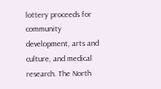lottery proceeds for community development, arts and culture, and medical research. The North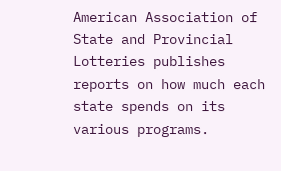American Association of State and Provincial Lotteries publishes reports on how much each state spends on its various programs.